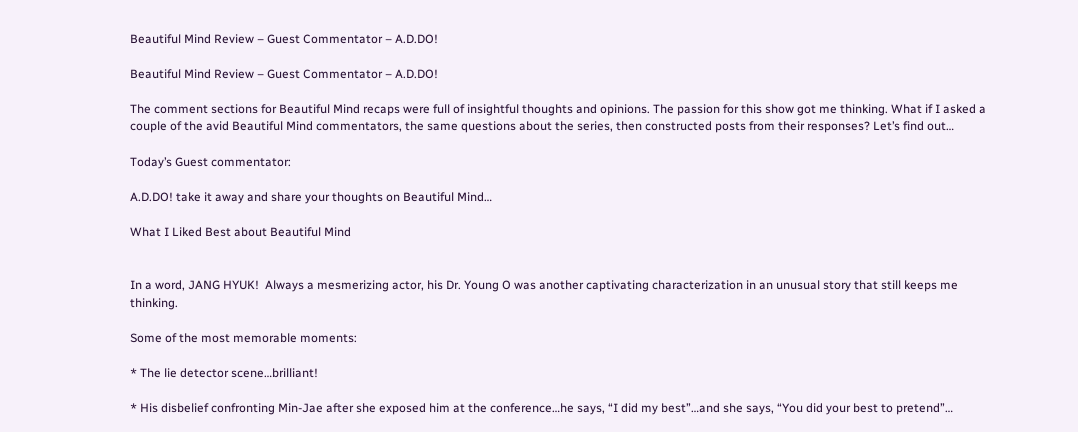Beautiful Mind Review – Guest Commentator – A.D.DO!

Beautiful Mind Review – Guest Commentator – A.D.DO!

The comment sections for Beautiful Mind recaps were full of insightful thoughts and opinions. The passion for this show got me thinking. What if I asked a couple of the avid Beautiful Mind commentators, the same questions about the series, then constructed posts from their responses? Let’s find out…

Today’s Guest commentator:

A.D.DO! take it away and share your thoughts on Beautiful Mind…

What I Liked Best about Beautiful Mind


In a word, JANG HYUK!  Always a mesmerizing actor, his Dr. Young O was another captivating characterization in an unusual story that still keeps me thinking.

Some of the most memorable moments:

* The lie detector scene…brilliant!

* His disbelief confronting Min-Jae after she exposed him at the conference…he says, “I did my best”…and she says, “You did your best to pretend”…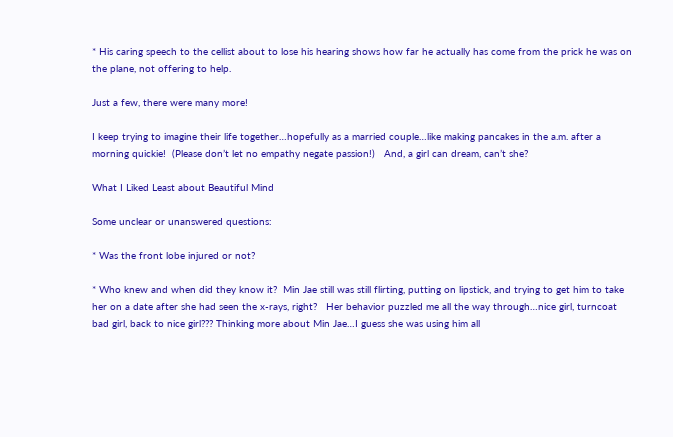* His caring speech to the cellist about to lose his hearing shows how far he actually has come from the prick he was on the plane, not offering to help.

Just a few, there were many more!

I keep trying to imagine their life together…hopefully as a married couple…like making pancakes in the a.m. after a morning quickie!  (Please don’t let no empathy negate passion!)   And, a girl can dream, can’t she?

What I Liked Least about Beautiful Mind

Some unclear or unanswered questions:

* Was the front lobe injured or not?

* Who knew and when did they know it?  Min Jae still was still flirting, putting on lipstick, and trying to get him to take her on a date after she had seen the x-rays, right?   Her behavior puzzled me all the way through…nice girl, turncoat bad girl, back to nice girl??? Thinking more about Min Jae…I guess she was using him all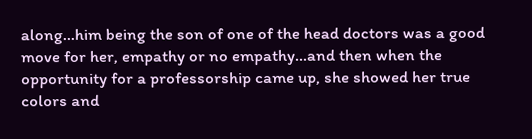along…him being the son of one of the head doctors was a good move for her, empathy or no empathy…and then when the opportunity for a professorship came up, she showed her true colors and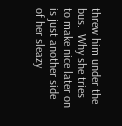threw him under the bus.  Why she tries to make nice later on is just another side of her sleazy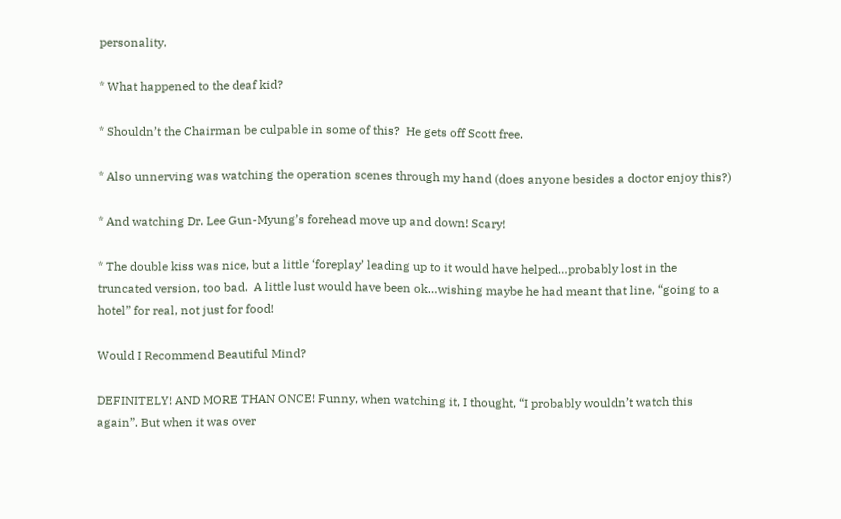personality.

* What happened to the deaf kid?

* Shouldn’t the Chairman be culpable in some of this?  He gets off Scott free.

* Also unnerving was watching the operation scenes through my hand (does anyone besides a doctor enjoy this?)

* And watching Dr. Lee Gun-Myung’s forehead move up and down! Scary!

* The double kiss was nice, but a little ‘foreplay’ leading up to it would have helped…probably lost in the truncated version, too bad.  A little lust would have been ok…wishing maybe he had meant that line, “going to a hotel” for real, not just for food!

Would I Recommend Beautiful Mind?

DEFINITELY! AND MORE THAN ONCE! Funny, when watching it, I thought, “I probably wouldn’t watch this again”. But when it was over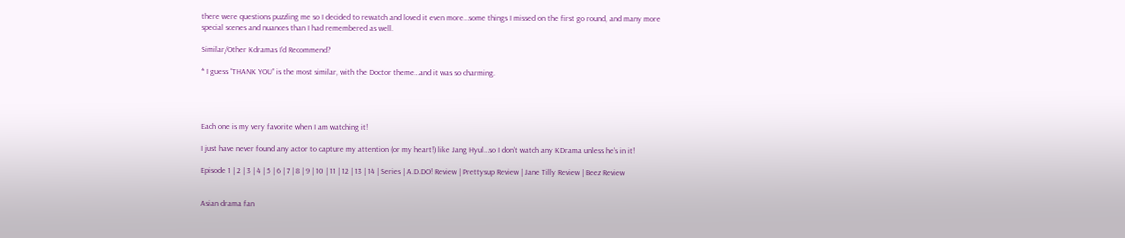there were questions puzzling me so I decided to rewatch and loved it even more…some things I missed on the first go round, and many more special scenes and nuances than I had remembered as well.

Similar/Other Kdramas I’d Recommend?

* I guess “THANK YOU” is the most similar, with the Doctor theme…and it was so charming.




Each one is my very favorite when I am watching it!

I just have never found any actor to capture my attention (or my heart!) like Jang Hyul…so I don’t watch any KDrama unless he’s in it!

Episode 1 | 2 | 3 | 4 | 5 | 6 | 7 | 8 | 9 | 10 | 11 | 12 | 13 | 14 | Series | A.D.DO! Review | Prettysup Review | Jane Tilly Review | Beez Review


Asian drama fan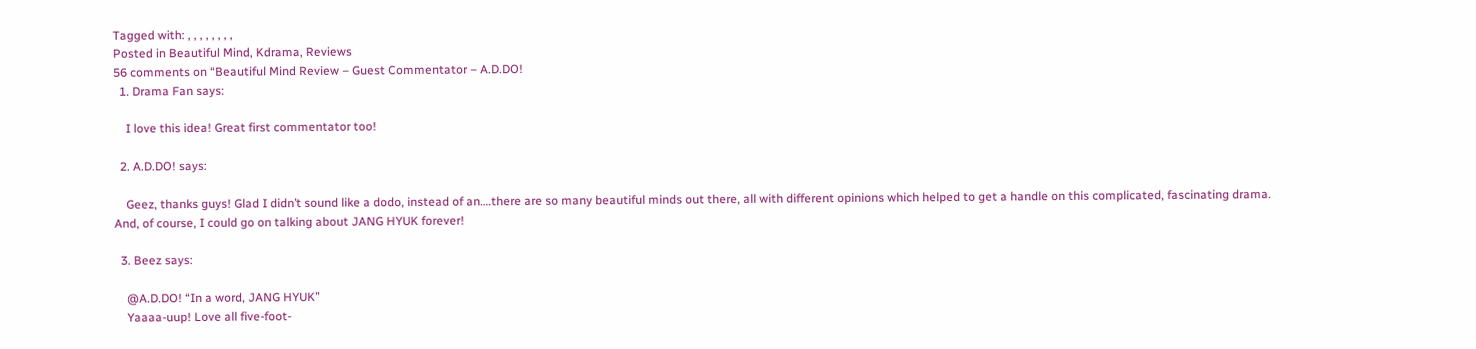Tagged with: , , , , , , , ,
Posted in Beautiful Mind, Kdrama, Reviews
56 comments on “Beautiful Mind Review – Guest Commentator – A.D.DO!
  1. Drama Fan says:

    I love this idea! Great first commentator too!

  2. A.D.DO! says:

    Geez, thanks guys! Glad I didn’t sound like a dodo, instead of an….there are so many beautiful minds out there, all with different opinions which helped to get a handle on this complicated, fascinating drama. And, of course, I could go on talking about JANG HYUK forever!

  3. Beez says:

    @A.D.DO! “In a word, JANG HYUK”
    Yaaaa-uup! Love all five-foot-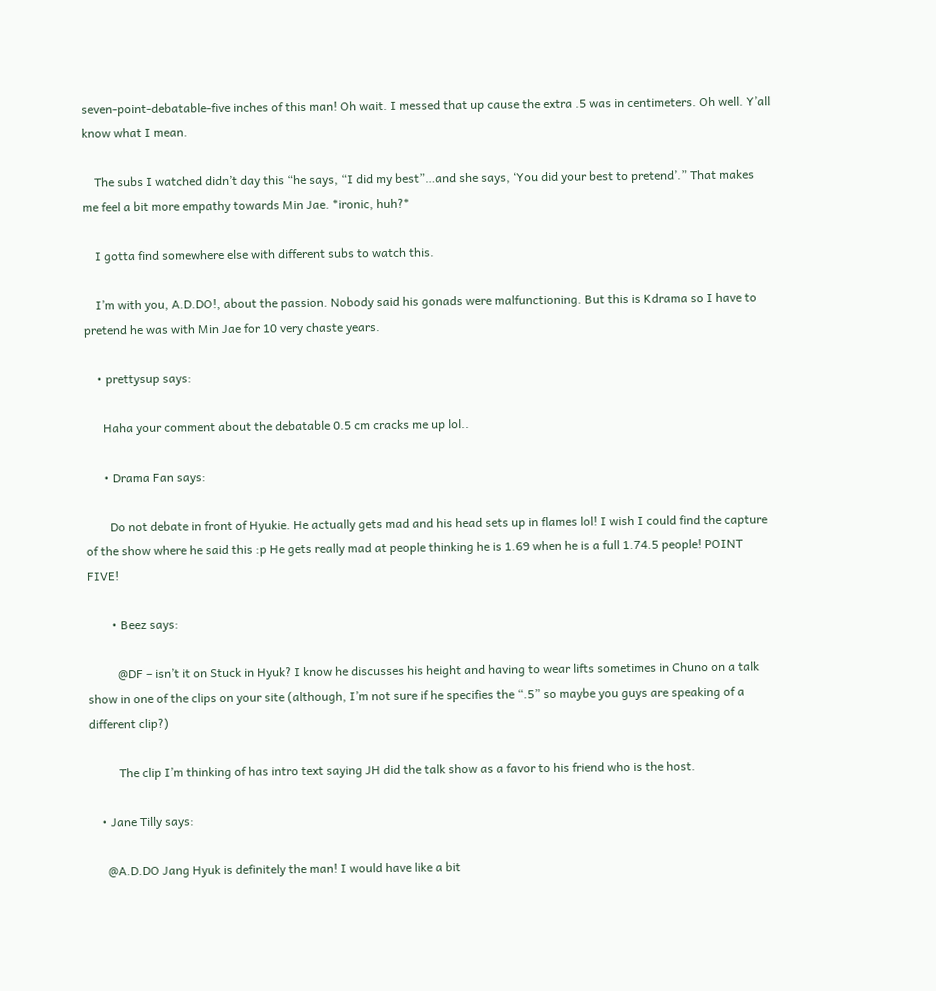seven-point-debatable-five inches of this man! Oh wait. I messed that up cause the extra .5 was in centimeters. Oh well. Y’all know what I mean.

    The subs I watched didn’t day this “he says, “I did my best”…and she says, ‘You did your best to pretend’.” That makes me feel a bit more empathy towards Min Jae. *ironic, huh?*

    I gotta find somewhere else with different subs to watch this.

    I’m with you, A.D.DO!, about the passion. Nobody said his gonads were malfunctioning. But this is Kdrama so I have to pretend he was with Min Jae for 10 very chaste years.

    • prettysup says:

      Haha your comment about the debatable 0.5 cm cracks me up lol..

      • Drama Fan says:

        Do not debate in front of Hyukie. He actually gets mad and his head sets up in flames lol! I wish I could find the capture of the show where he said this :p He gets really mad at people thinking he is 1.69 when he is a full 1.74.5 people! POINT FIVE!

        • Beez says:

          @DF – isn’t it on Stuck in Hyuk? I know he discusses his height and having to wear lifts sometimes in Chuno on a talk show in one of the clips on your site (although, I’m not sure if he specifies the “.5” so maybe you guys are speaking of a different clip?)

          The clip I’m thinking of has intro text saying JH did the talk show as a favor to his friend who is the host.

    • Jane Tilly says:

      @A.D.DO Jang Hyuk is definitely the man! I would have like a bit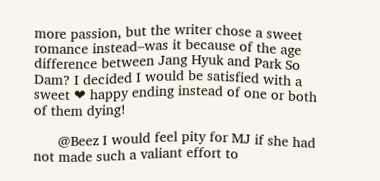more passion, but the writer chose a sweet romance instead–was it because of the age difference between Jang Hyuk and Park So Dam? I decided I would be satisfied with a sweet ❤ happy ending instead of one or both of them dying!

      @Beez I would feel pity for MJ if she had not made such a valiant effort to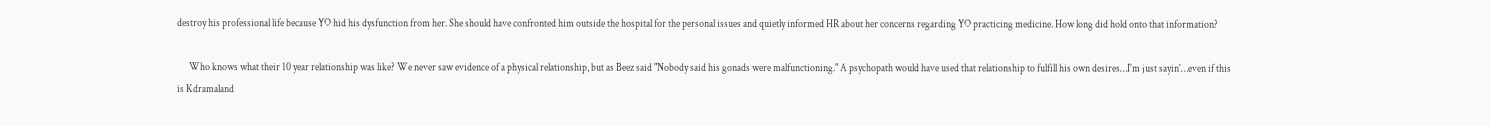destroy his professional life because YO hid his dysfunction from her. She should have confronted him outside the hospital for the personal issues and quietly informed HR about her concerns regarding YO practicing medicine. How long did hold onto that information?

      Who knows what their 10 year relationship was like? We never saw evidence of a physical relationship, but as Beez said "Nobody said his gonads were malfunctioning." A psychopath would have used that relationship to fulfill his own desires…I'm just sayin'…even if this is Kdramaland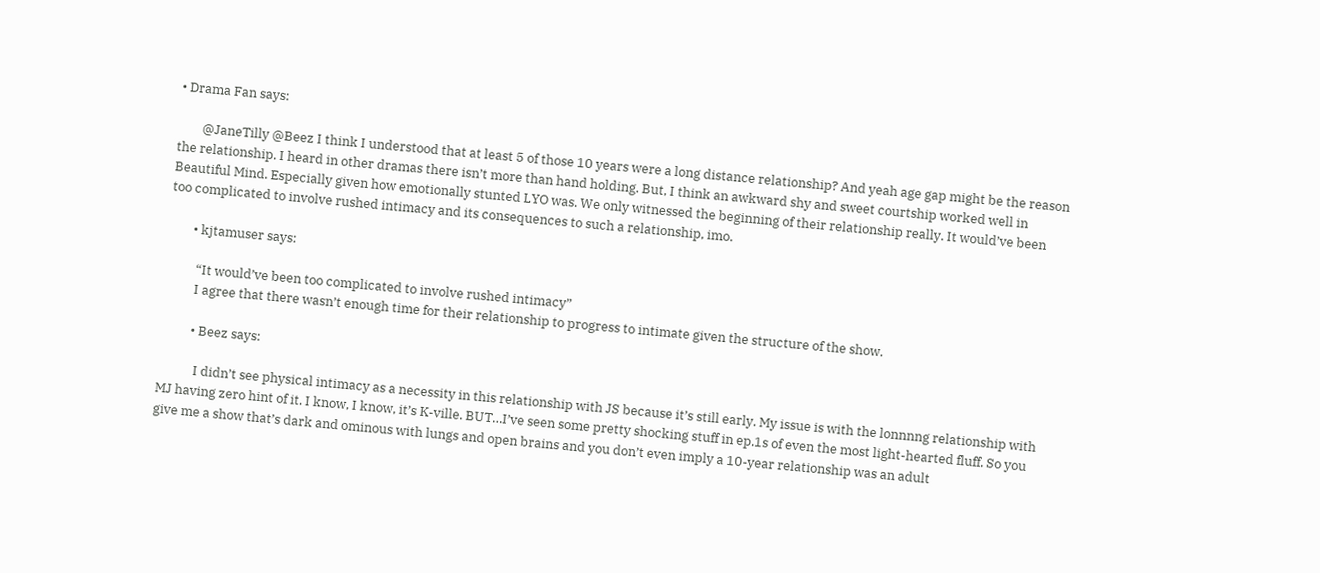• Drama Fan says:

        @JaneTilly @Beez I think I understood that at least 5 of those 10 years were a long distance relationship? And yeah age gap might be the reason the relationship. I heard in other dramas there isn’t more than hand holding. But, I think an awkward shy and sweet courtship worked well in Beautiful Mind. Especially given how emotionally stunted LYO was. We only witnessed the beginning of their relationship really. It would’ve been too complicated to involve rushed intimacy and its consequences to such a relationship, imo.

        • kjtamuser says:

          “It would’ve been too complicated to involve rushed intimacy”
          I agree that there wasn’t enough time for their relationship to progress to intimate given the structure of the show.

          • Beez says:

            I didn’t see physical intimacy as a necessity in this relationship with JS because it’s still early. My issue is with the lonnnng relationship with MJ having zero hint of it. I know, I know, it’s K-ville. BUT…I’ve seen some pretty shocking stuff in ep.1s of even the most light-hearted fluff. So you give me a show that’s dark and ominous with lungs and open brains and you don’t even imply a 10-year relationship was an adult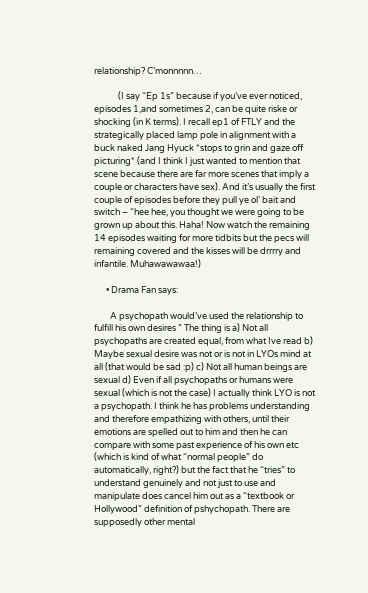relationship? C’monnnnn…

            (I say “Ep 1s” because if you’ve ever noticed, episodes 1,and sometimes 2, can be quite riske or shocking (in K terms). I recall ep1 of FTLY and the strategically placed lamp pole in alignment with a buck naked Jang Hyuck *stops to grin and gaze off picturing* (and I think I just wanted to mention that scene because there are far more scenes that imply a couple or characters have sex). And it’s usually the first couple of episodes before they pull ye ol’ bait and switch – “hee hee, you thought we were going to be grown up about this. Haha! Now watch the remaining 14 episodes waiting for more tidbits but the pecs will remaining covered and the kisses will be drrrry and infantile. Muhawawawaa!)

      • Drama Fan says:

        A psychopath would’ve used the relationship to fulfill his own desires ” The thing is a) Not all psychopaths are created equal, from what Ive read b) Maybe sexual desire was not or is not in LYOs mind at all (that would be sad :p) c) Not all human beings are sexual d) Even if all psychopaths or humans were sexual (which is not the case) I actually think LYO is not a psychopath. I think he has problems understanding and therefore empathizing with others, until their emotions are spelled out to him and then he can compare with some past experience of his own etc (which is kind of what “normal people” do automatically, right?) but the fact that he “tries” to understand genuinely and not just to use and manipulate does cancel him out as a “textbook or Hollywood” definition of pshychopath. There are supposedly other mental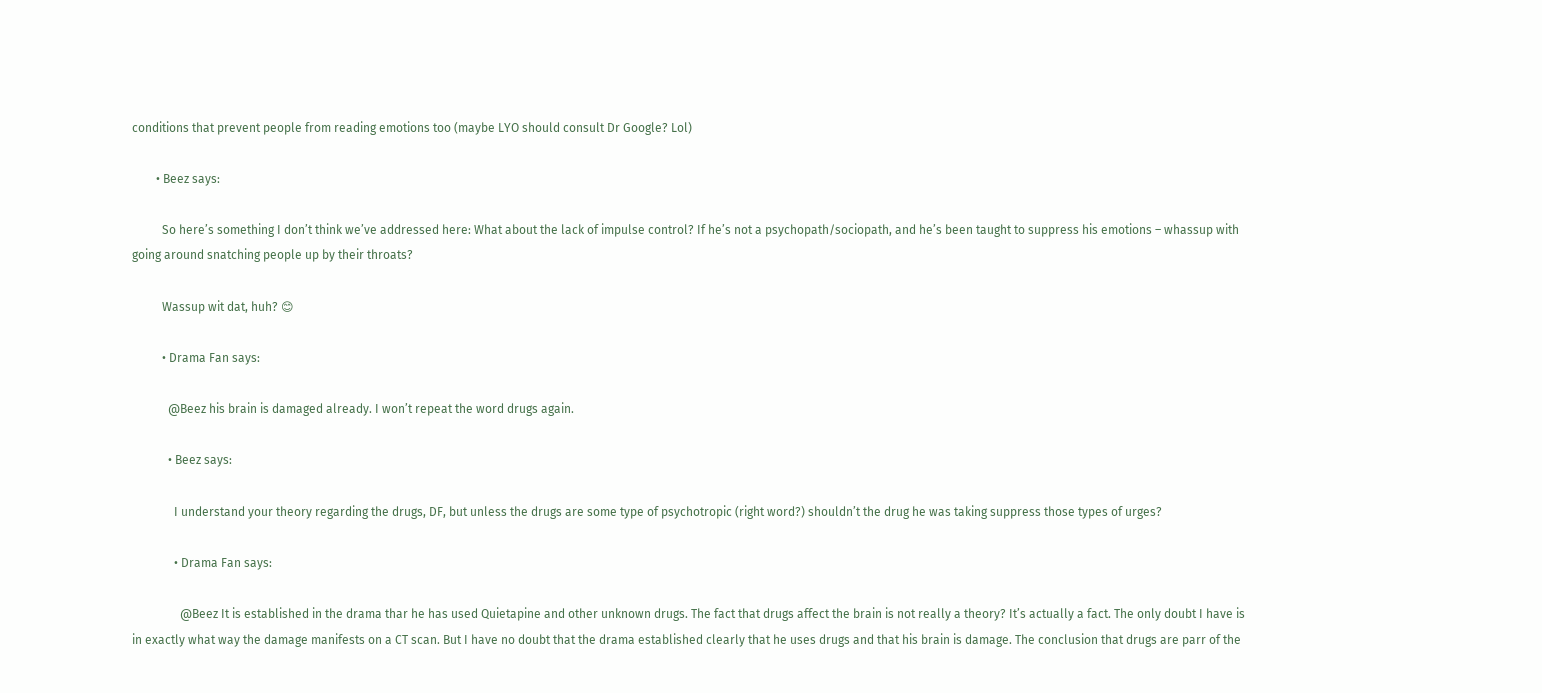conditions that prevent people from reading emotions too (maybe LYO should consult Dr Google? Lol)

        • Beez says:

          So here’s something I don’t think we’ve addressed here: What about the lack of impulse control? If he’s not a psychopath/sociopath, and he’s been taught to suppress his emotions – whassup with going around snatching people up by their throats?

          Wassup wit dat, huh? 😊

          • Drama Fan says:

            @Beez his brain is damaged already. I won’t repeat the word drugs again.

            • Beez says:

              I understand your theory regarding the drugs, DF, but unless the drugs are some type of psychotropic (right word?) shouldn’t the drug he was taking suppress those types of urges?

              • Drama Fan says:

                @Beez It is established in the drama thar he has used Quietapine and other unknown drugs. The fact that drugs affect the brain is not really a theory? It’s actually a fact. The only doubt I have is in exactly what way the damage manifests on a CT scan. But I have no doubt that the drama established clearly that he uses drugs and that his brain is damage. The conclusion that drugs are parr of the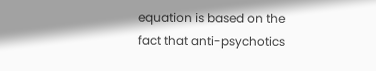equation is based on the fact that anti-psychotics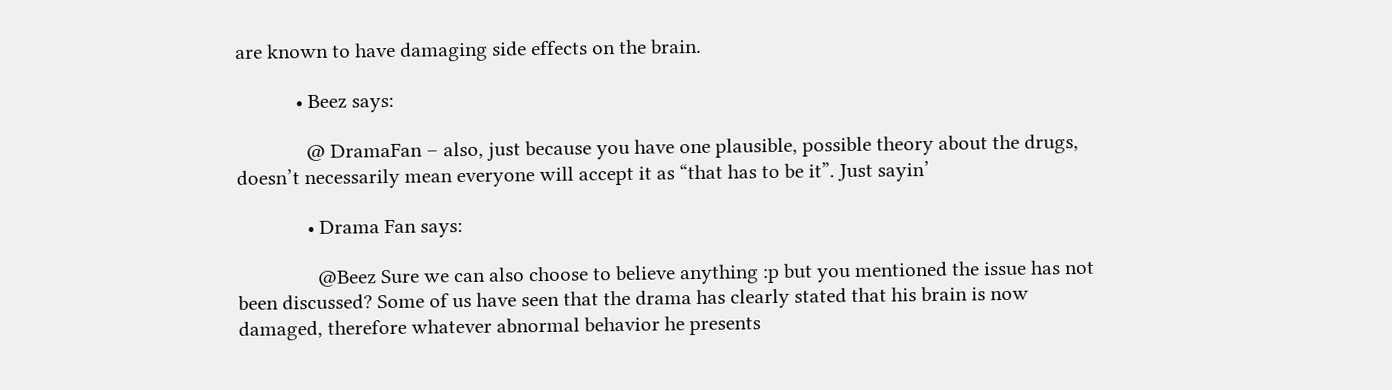are known to have damaging side effects on the brain.

            • Beez says:

              @ DramaFan – also, just because you have one plausible, possible theory about the drugs, doesn’t necessarily mean everyone will accept it as “that has to be it”. Just sayin’

              • Drama Fan says:

                @Beez Sure we can also choose to believe anything :p but you mentioned the issue has not been discussed? Some of us have seen that the drama has clearly stated that his brain is now damaged, therefore whatever abnormal behavior he presents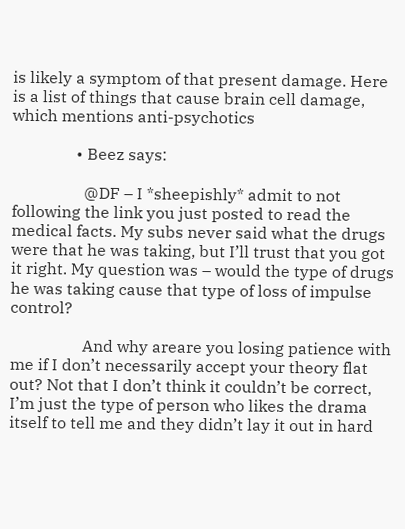is likely a symptom of that present damage. Here is a list of things that cause brain cell damage, which mentions anti-psychotics

                • Beez says:

                  @DF – I *sheepishly* admit to not following the link you just posted to read the medical facts. My subs never said what the drugs were that he was taking, but I’ll trust that you got it right. My question was – would the type of drugs he was taking cause that type of loss of impulse control?

                  And why areare you losing patience with me if I don’t necessarily accept your theory flat out? Not that I don’t think it couldn’t be correct, I’m just the type of person who likes the drama itself to tell me and they didn’t lay it out in hard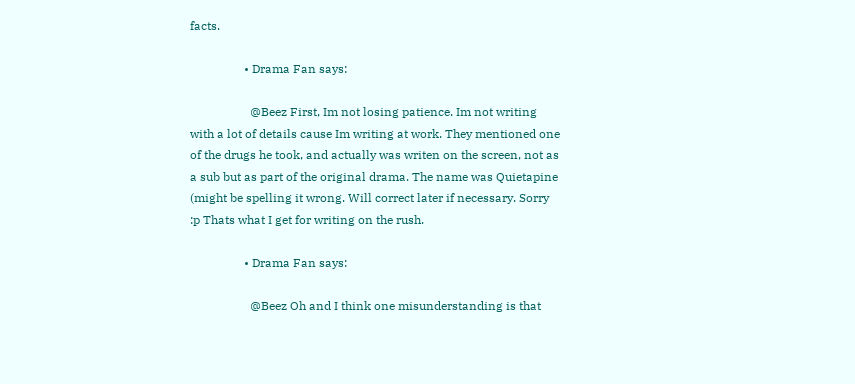facts.

                  • Drama Fan says:

                    @Beez First, Im not losing patience. Im not writing with a lot of details cause Im writing at work. They mentioned one of the drugs he took, and actually was writen on the screen, not as a sub but as part of the original drama. The name was Quietapine (might be spelling it wrong. Will correct later if necessary. Sorry :p Thats what I get for writing on the rush.

                  • Drama Fan says:

                    @Beez Oh and I think one misunderstanding is that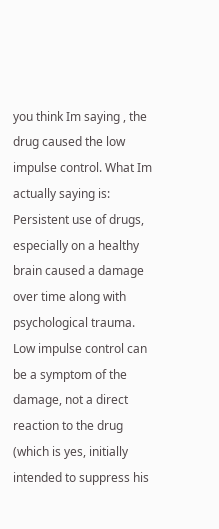you think Im saying , the drug caused the low impulse control. What Im actually saying is: Persistent use of drugs, especially on a healthy brain caused a damage over time along with psychological trauma. Low impulse control can be a symptom of the damage, not a direct reaction to the drug (which is yes, initially intended to suppress his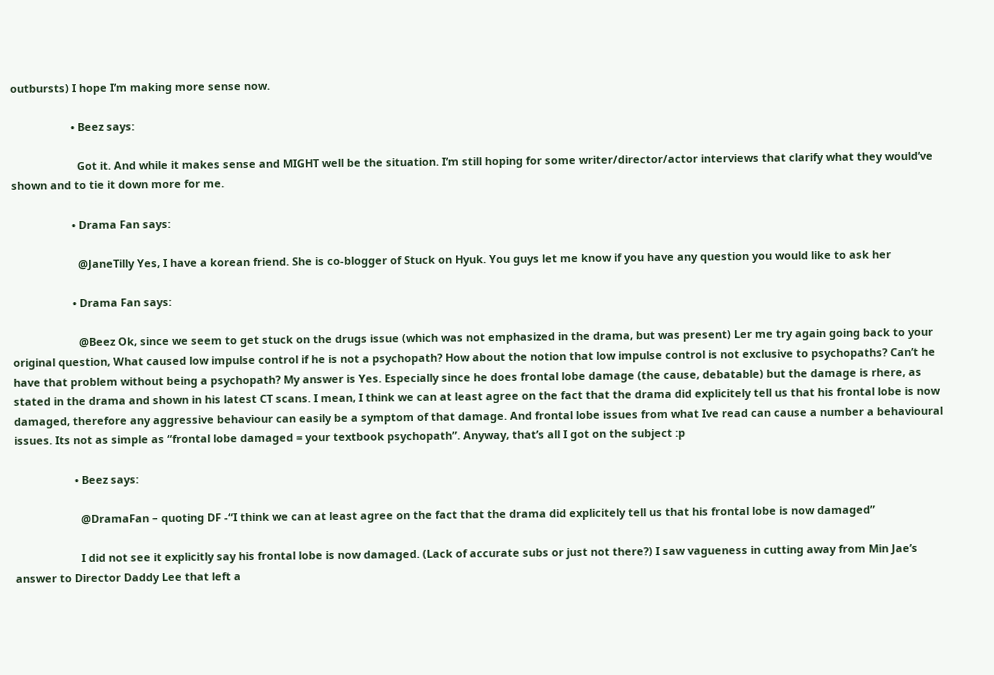outbursts) I hope I’m making more sense now.

                    • Beez says:

                      Got it. And while it makes sense and MIGHT well be the situation. I’m still hoping for some writer/director/actor interviews that clarify what they would’ve shown and to tie it down more for me.

                    • Drama Fan says:

                      @JaneTilly Yes, I have a korean friend. She is co-blogger of Stuck on Hyuk. You guys let me know if you have any question you would like to ask her

                    • Drama Fan says:

                      @Beez Ok, since we seem to get stuck on the drugs issue (which was not emphasized in the drama, but was present) Ler me try again going back to your original question, What caused low impulse control if he is not a psychopath? How about the notion that low impulse control is not exclusive to psychopaths? Can’t he have that problem without being a psychopath? My answer is Yes. Especially since he does frontal lobe damage (the cause, debatable) but the damage is rhere, as stated in the drama and shown in his latest CT scans. I mean, I think we can at least agree on the fact that the drama did explicitely tell us that his frontal lobe is now damaged, therefore any aggressive behaviour can easily be a symptom of that damage. And frontal lobe issues from what Ive read can cause a number a behavioural issues. Its not as simple as “frontal lobe damaged = your textbook psychopath”. Anyway, that’s all I got on the subject :p

                    • Beez says:

                      @DramaFan – quoting DF -“I think we can at least agree on the fact that the drama did explicitely tell us that his frontal lobe is now damaged”

                      I did not see it explicitly say his frontal lobe is now damaged. (Lack of accurate subs or just not there?) I saw vagueness in cutting away from Min Jae’s answer to Director Daddy Lee that left a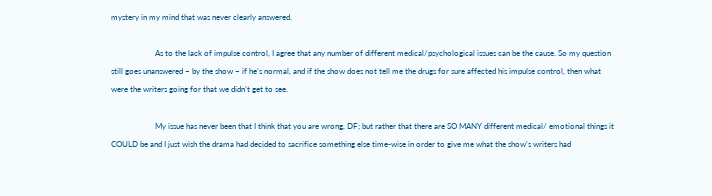mystery in my mind that was never clearly answered.

                      As to the lack of impulse control, I agree that any number of different medical/psychological issues can be the cause. So my question still goes unanswered – by the show – if he’s normal, and if the show does not tell me the drugs for sure affected his impulse control, then what were the writers going for that we didn’t get to see.

                      My issue has never been that I think that you are wrong, DF; but rather that there are SO MANY different medical/ emotional things it COULD be and I just wish the drama had decided to sacrifice something else time-wise in order to give me what the show’s writers had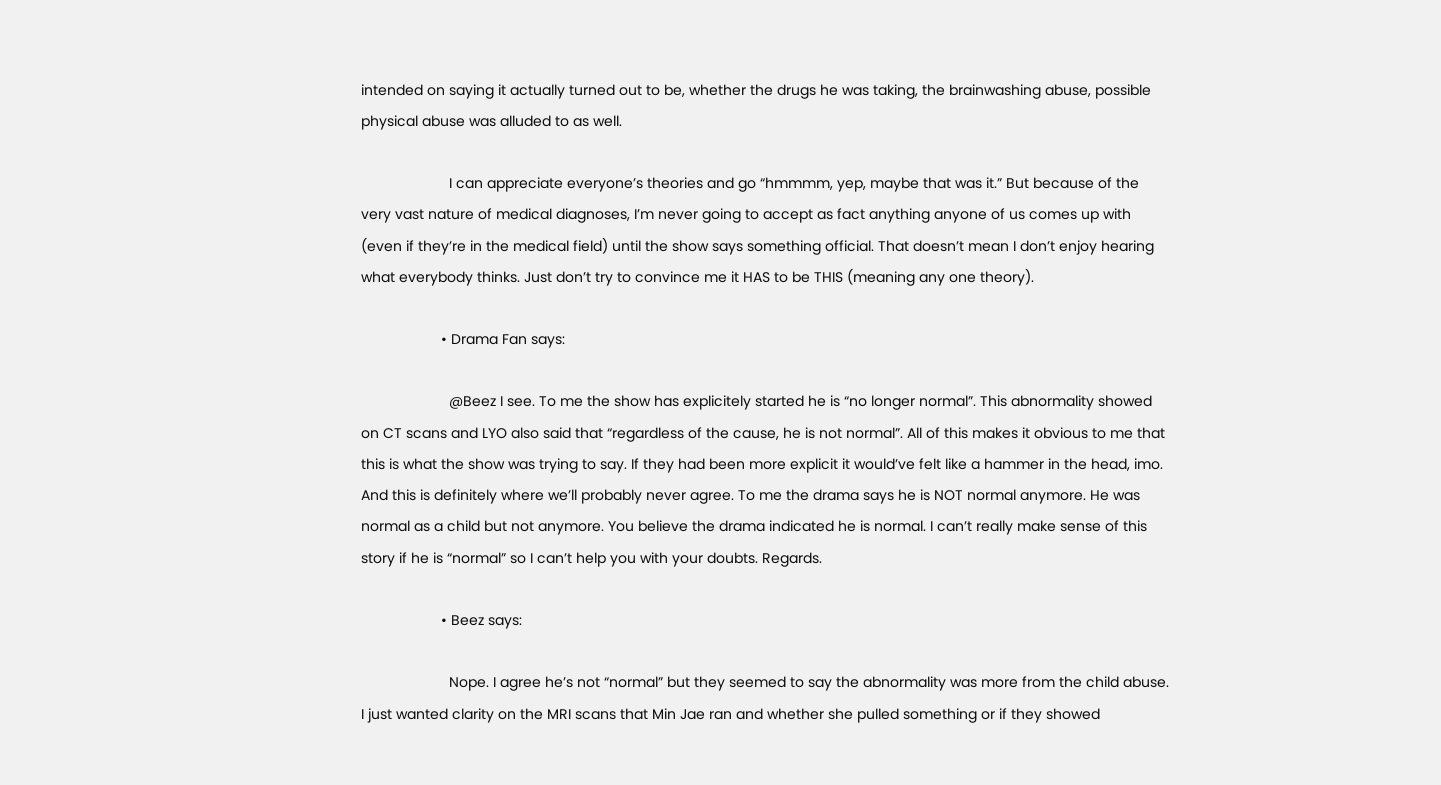intended on saying it actually turned out to be, whether the drugs he was taking, the brainwashing abuse, possible physical abuse was alluded to as well.

                      I can appreciate everyone’s theories and go “hmmmm, yep, maybe that was it.” But because of the very vast nature of medical diagnoses, I’m never going to accept as fact anything anyone of us comes up with (even if they’re in the medical field) until the show says something official. That doesn’t mean I don’t enjoy hearing what everybody thinks. Just don’t try to convince me it HAS to be THIS (meaning any one theory).

                    • Drama Fan says:

                      @Beez I see. To me the show has explicitely started he is “no longer normal”. This abnormality showed on CT scans and LYO also said that “regardless of the cause, he is not normal”. All of this makes it obvious to me that this is what the show was trying to say. If they had been more explicit it would’ve felt like a hammer in the head, imo. And this is definitely where we’ll probably never agree. To me the drama says he is NOT normal anymore. He was normal as a child but not anymore. You believe the drama indicated he is normal. I can’t really make sense of this story if he is “normal” so I can’t help you with your doubts. Regards.

                    • Beez says:

                      Nope. I agree he’s not “normal” but they seemed to say the abnormality was more from the child abuse. I just wanted clarity on the MRI scans that Min Jae ran and whether she pulled something or if they showed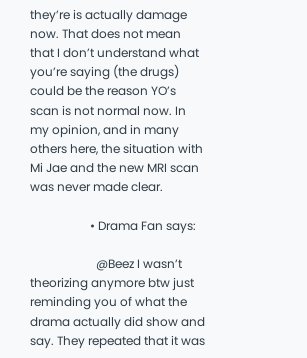they’re is actually damage now. That does not mean that I don’t understand what you’re saying (the drugs) could be the reason YO’s scan is not normal now. In my opinion, and in many others here, the situation with Mi Jae and the new MRI scan was never made clear.

                    • Drama Fan says:

                      @Beez I wasn’t theorizing anymore btw just reminding you of what the drama actually did show and say. They repeated that it was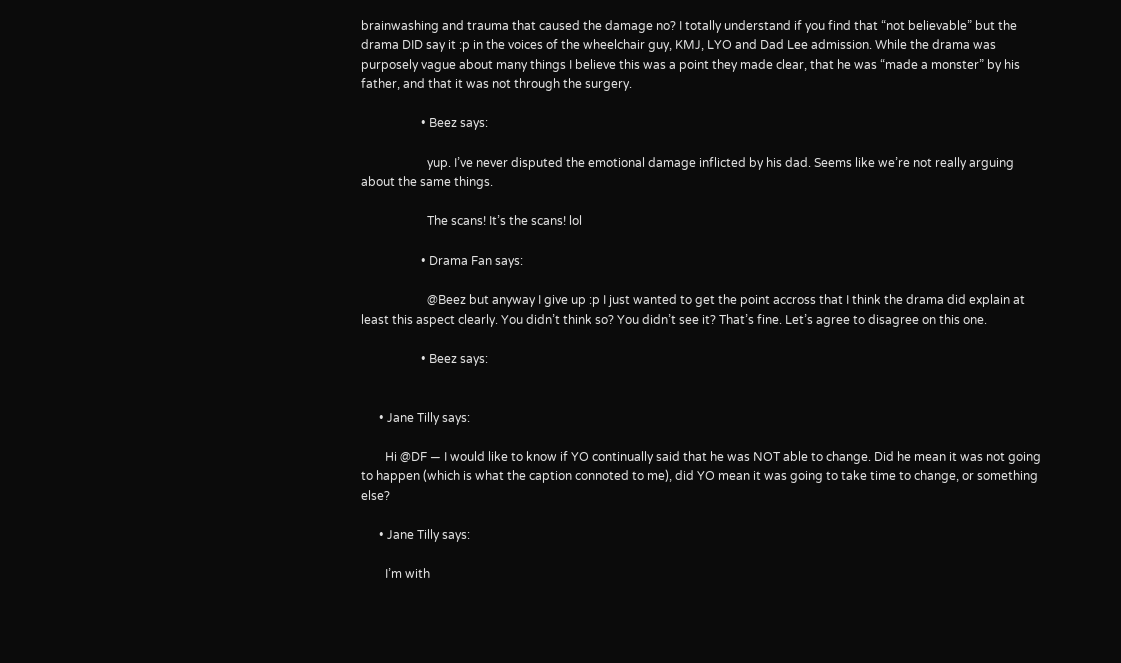brainwashing and trauma that caused the damage no? I totally understand if you find that “not believable” but the drama DID say it :p in the voices of the wheelchair guy, KMJ, LYO and Dad Lee admission. While the drama was purposely vague about many things I believe this was a point they made clear, that he was “made a monster” by his father, and that it was not through the surgery.

                    • Beez says:

                      yup. I’ve never disputed the emotional damage inflicted by his dad. Seems like we’re not really arguing about the same things.

                      The scans! It’s the scans! lol

                    • Drama Fan says:

                      @Beez but anyway I give up :p I just wanted to get the point accross that I think the drama did explain at least this aspect clearly. You didn’t think so? You didn’t see it? That’s fine. Let’s agree to disagree on this one.

                    • Beez says:


      • Jane Tilly says:

        Hi @DF — I would like to know if YO continually said that he was NOT able to change. Did he mean it was not going to happen (which is what the caption connoted to me), did YO mean it was going to take time to change, or something else?

      • Jane Tilly says:

        I’m with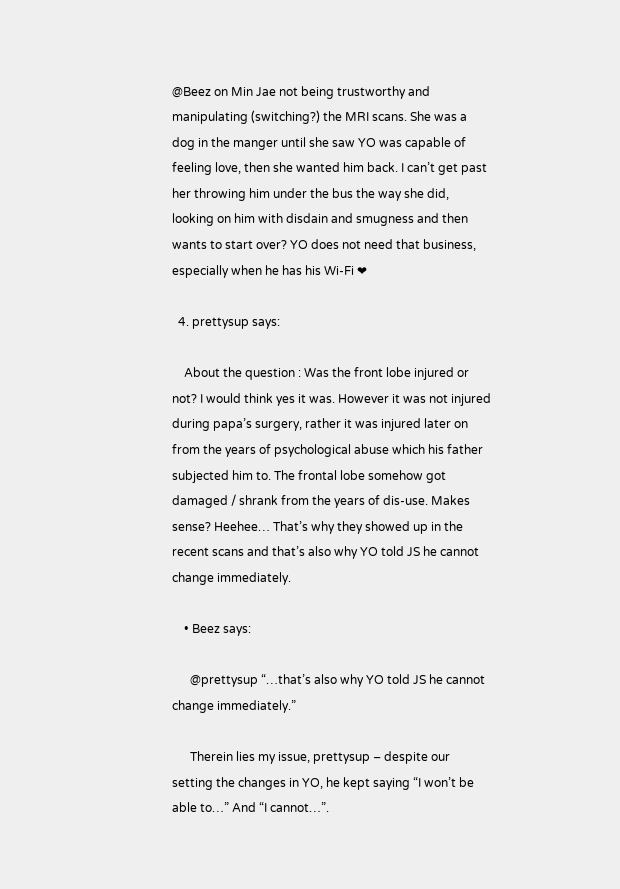@Beez on Min Jae not being trustworthy and manipulating (switching?) the MRI scans. She was a dog in the manger until she saw YO was capable of feeling love, then she wanted him back. I can’t get past her throwing him under the bus the way she did, looking on him with disdain and smugness and then wants to start over? YO does not need that business, especially when he has his Wi-Fi ❤

  4. prettysup says:

    About the question : Was the front lobe injured or not? I would think yes it was. However it was not injured during papa’s surgery, rather it was injured later on from the years of psychological abuse which his father subjected him to. The frontal lobe somehow got damaged / shrank from the years of dis-use. Makes sense? Heehee… That’s why they showed up in the recent scans and that’s also why YO told JS he cannot change immediately.

    • Beez says:

      @prettysup “…that’s also why YO told JS he cannot change immediately.”

      Therein lies my issue, prettysup – despite our setting the changes in YO, he kept saying “I won’t be able to…” And “I cannot…”.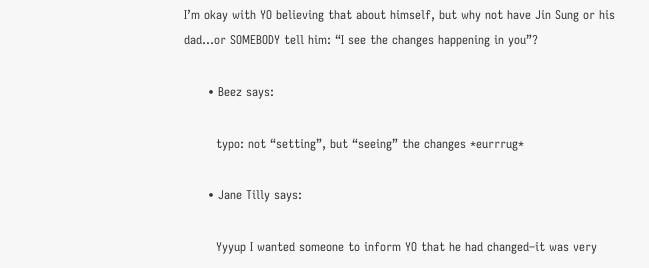I’m okay with YO believing that about himself, but why not have Jin Sung or his dad…or SOMEBODY tell him: “I see the changes happening in you”?

      • Beez says:

        typo: not “setting”, but “seeing” the changes *eurrrug*

      • Jane Tilly says:

        Yyyup I wanted someone to inform YO that he had changed–it was very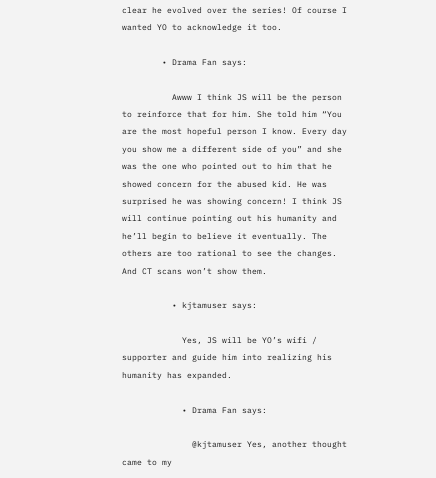clear he evolved over the series! Of course I wanted YO to acknowledge it too.

        • Drama Fan says:

          Awww I think JS will be the person to reinforce that for him. She told him “You are the most hopeful person I know. Every day you show me a different side of you” and she was the one who pointed out to him that he showed concern for the abused kid. He was surprised he was showing concern! I think JS will continue pointing out his humanity and he’ll begin to believe it eventually. The others are too rational to see the changes. And CT scans won’t show them.

          • kjtamuser says:

            Yes, JS will be YO’s wifi / supporter and guide him into realizing his humanity has expanded.

            • Drama Fan says:

              @kjtamuser Yes, another thought came to my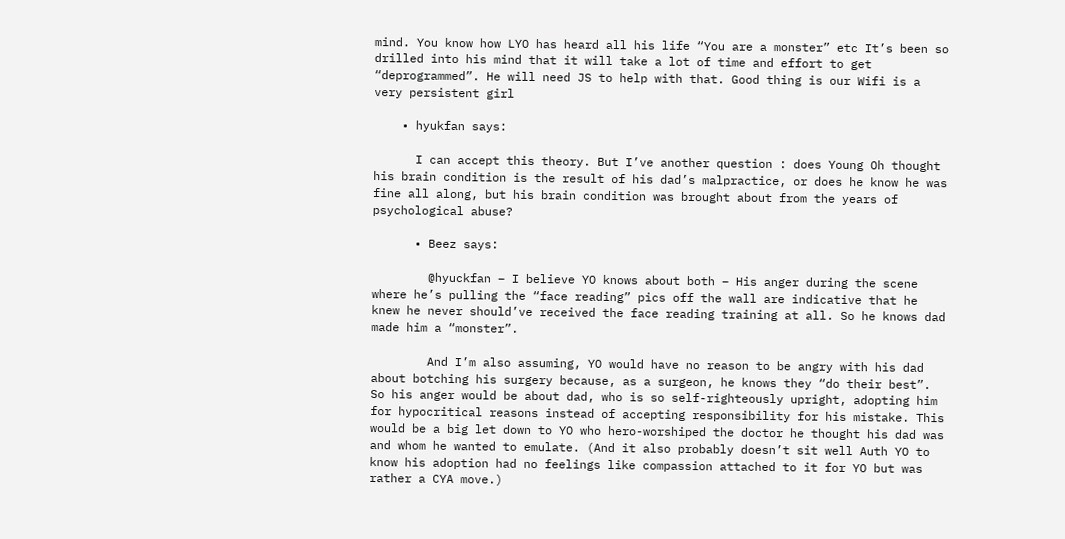mind. You know how LYO has heard all his life “You are a monster” etc It’s been so drilled into his mind that it will take a lot of time and effort to get “deprogrammed”. He will need JS to help with that. Good thing is our Wifi is a very persistent girl

    • hyukfan says:

      I can accept this theory. But I’ve another question : does Young Oh thought his brain condition is the result of his dad’s malpractice, or does he know he was fine all along, but his brain condition was brought about from the years of psychological abuse?

      • Beez says:

        @hyuckfan – I believe YO knows about both – His anger during the scene where he’s pulling the “face reading” pics off the wall are indicative that he knew he never should’ve received the face reading training at all. So he knows dad made him a “monster”.

        And I’m also assuming, YO would have no reason to be angry with his dad about botching his surgery because, as a surgeon, he knows they “do their best”. So his anger would be about dad, who is so self-righteously upright, adopting him for hypocritical reasons instead of accepting responsibility for his mistake. This would be a big let down to YO who hero-worshiped the doctor he thought his dad was and whom he wanted to emulate. (And it also probably doesn’t sit well Auth YO to know his adoption had no feelings like compassion attached to it for YO but was rather a CYA move.)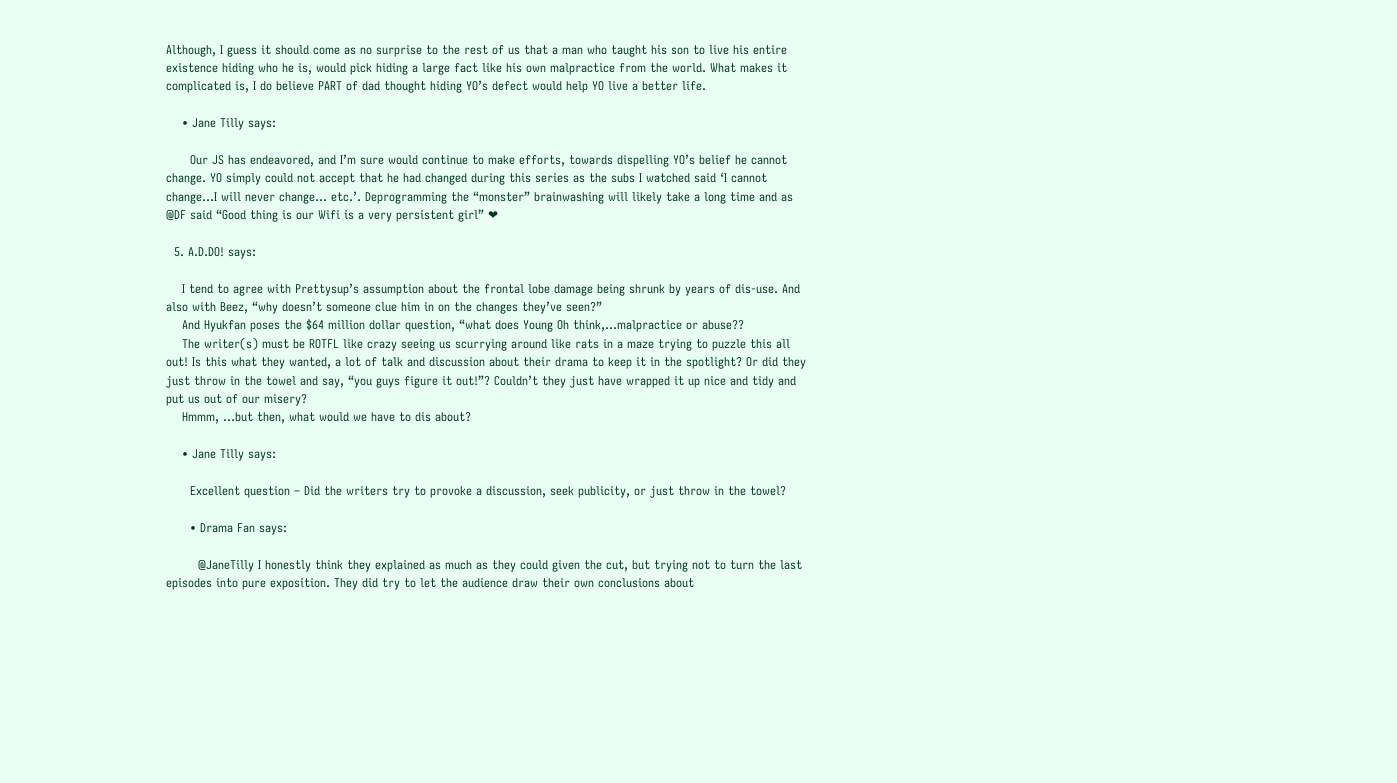Although, I guess it should come as no surprise to the rest of us that a man who taught his son to live his entire existence hiding who he is, would pick hiding a large fact like his own malpractice from the world. What makes it complicated is, I do believe PART of dad thought hiding YO’s defect would help YO live a better life.

    • Jane Tilly says:

      Our JS has endeavored, and I’m sure would continue to make efforts, towards dispelling YO’s belief he cannot change. YO simply could not accept that he had changed during this series as the subs I watched said ‘I cannot change…I will never change… etc.’. Deprogramming the “monster” brainwashing will likely take a long time and as @DF said “Good thing is our Wifi is a very persistent girl” ❤

  5. A.D.DO! says:

    I tend to agree with Prettysup’s assumption about the frontal lobe damage being shrunk by years of dis-use. And also with Beez, “why doesn’t someone clue him in on the changes they’ve seen?”
    And Hyukfan poses the $64 million dollar question, “what does Young Oh think,…malpractice or abuse??
    The writer(s) must be ROTFL like crazy seeing us scurrying around like rats in a maze trying to puzzle this all out! Is this what they wanted, a lot of talk and discussion about their drama to keep it in the spotlight? Or did they just throw in the towel and say, “you guys figure it out!”? Couldn’t they just have wrapped it up nice and tidy and put us out of our misery?
    Hmmm, …but then, what would we have to dis about?

    • Jane Tilly says:

      Excellent question – Did the writers try to provoke a discussion, seek publicity, or just throw in the towel?

      • Drama Fan says:

        @JaneTilly I honestly think they explained as much as they could given the cut, but trying not to turn the last episodes into pure exposition. They did try to let the audience draw their own conclusions about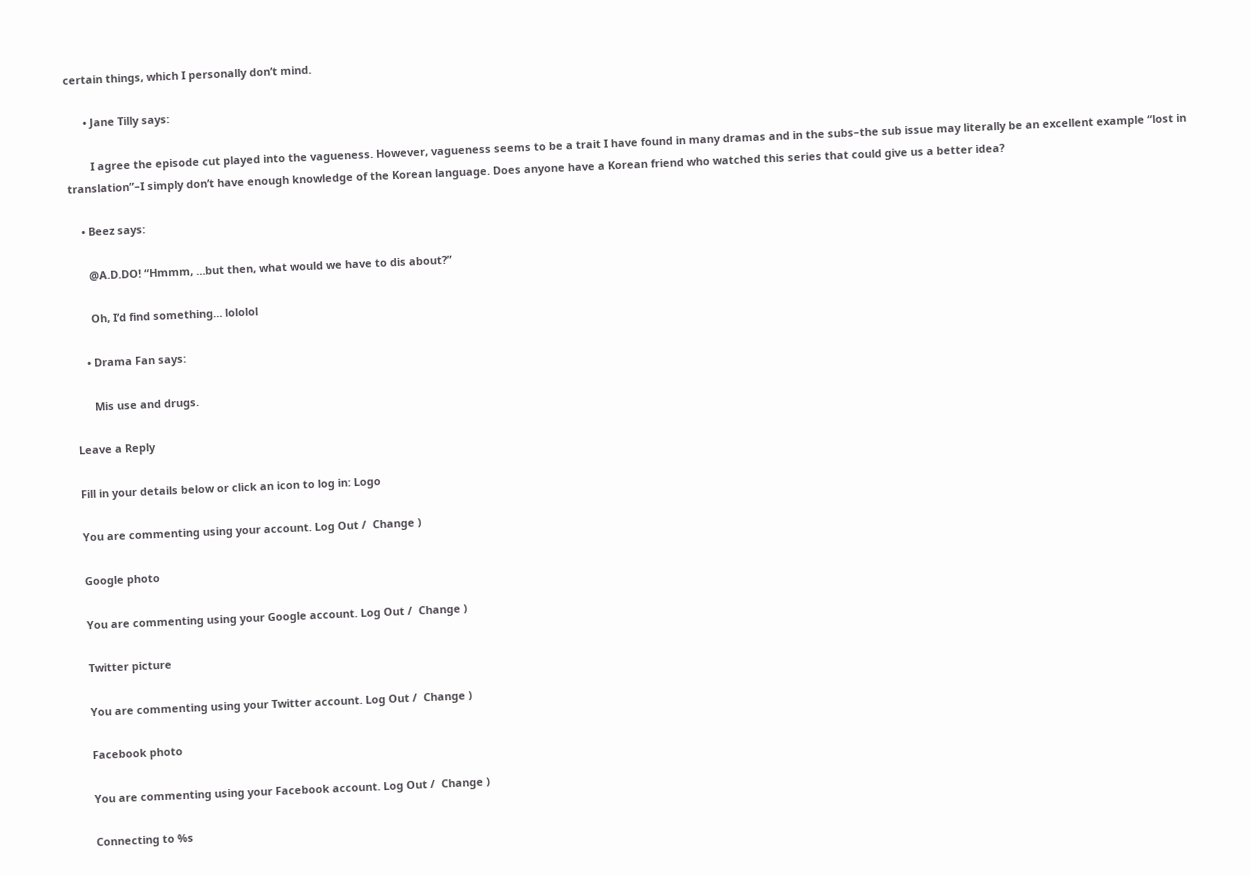certain things, which I personally don’t mind.

      • Jane Tilly says:

        I agree the episode cut played into the vagueness. However, vagueness seems to be a trait I have found in many dramas and in the subs–the sub issue may literally be an excellent example “lost in translation”–I simply don’t have enough knowledge of the Korean language. Does anyone have a Korean friend who watched this series that could give us a better idea?

    • Beez says:

      @A.D.DO! “Hmmm, …but then, what would we have to dis about?”

      Oh, I’d find something… lololol

    • Drama Fan says:

      Mis use and drugs.

Leave a Reply

Fill in your details below or click an icon to log in: Logo

You are commenting using your account. Log Out /  Change )

Google photo

You are commenting using your Google account. Log Out /  Change )

Twitter picture

You are commenting using your Twitter account. Log Out /  Change )

Facebook photo

You are commenting using your Facebook account. Log Out /  Change )

Connecting to %s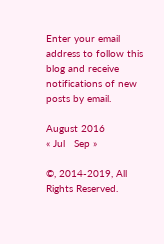Enter your email address to follow this blog and receive notifications of new posts by email.

August 2016
« Jul   Sep »

©, 2014-2019, All Rights Reserved.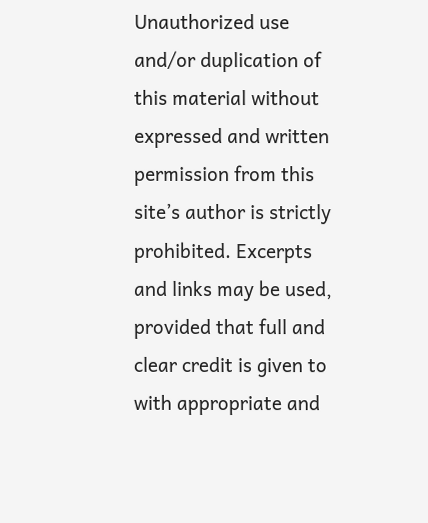Unauthorized use and/or duplication of this material without expressed and written permission from this site’s author is strictly prohibited. Excerpts and links may be used, provided that full and clear credit is given to with appropriate and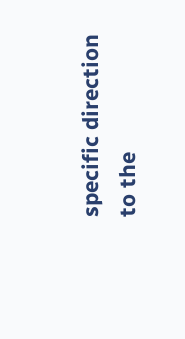specific direction to the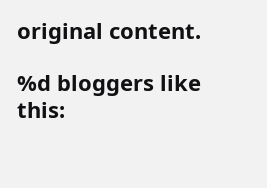original content.

%d bloggers like this: